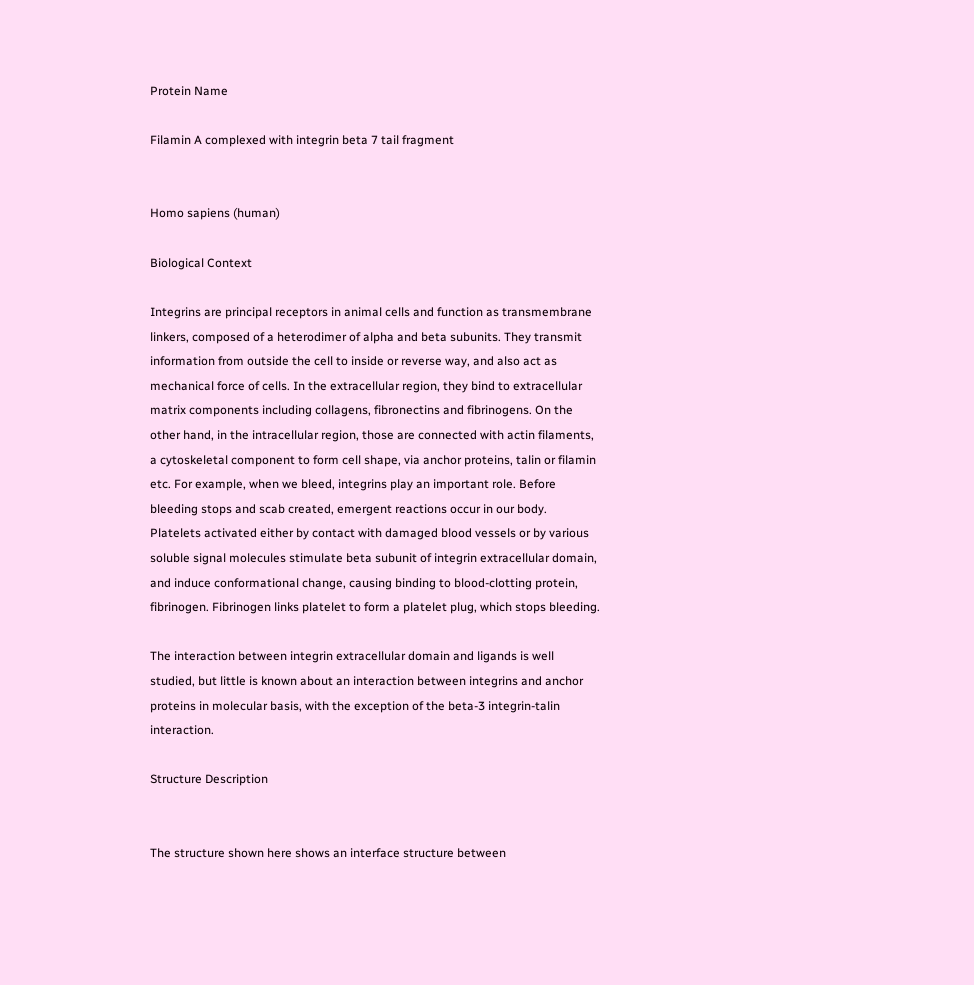Protein Name

Filamin A complexed with integrin beta 7 tail fragment


Homo sapiens (human)

Biological Context

Integrins are principal receptors in animal cells and function as transmembrane linkers, composed of a heterodimer of alpha and beta subunits. They transmit information from outside the cell to inside or reverse way, and also act as mechanical force of cells. In the extracellular region, they bind to extracellular matrix components including collagens, fibronectins and fibrinogens. On the other hand, in the intracellular region, those are connected with actin filaments, a cytoskeletal component to form cell shape, via anchor proteins, talin or filamin etc. For example, when we bleed, integrins play an important role. Before bleeding stops and scab created, emergent reactions occur in our body. Platelets activated either by contact with damaged blood vessels or by various soluble signal molecules stimulate beta subunit of integrin extracellular domain, and induce conformational change, causing binding to blood-clotting protein, fibrinogen. Fibrinogen links platelet to form a platelet plug, which stops bleeding.

The interaction between integrin extracellular domain and ligands is well studied, but little is known about an interaction between integrins and anchor proteins in molecular basis, with the exception of the beta-3 integrin-talin interaction.

Structure Description


The structure shown here shows an interface structure between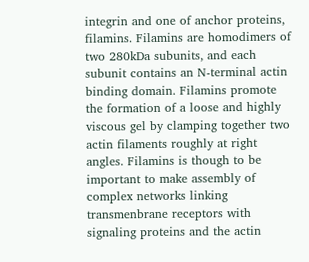integrin and one of anchor proteins, filamins. Filamins are homodimers of two 280kDa subunits, and each subunit contains an N-terminal actin binding domain. Filamins promote the formation of a loose and highly viscous gel by clamping together two actin filaments roughly at right angles. Filamins is though to be important to make assembly of complex networks linking transmenbrane receptors with signaling proteins and the actin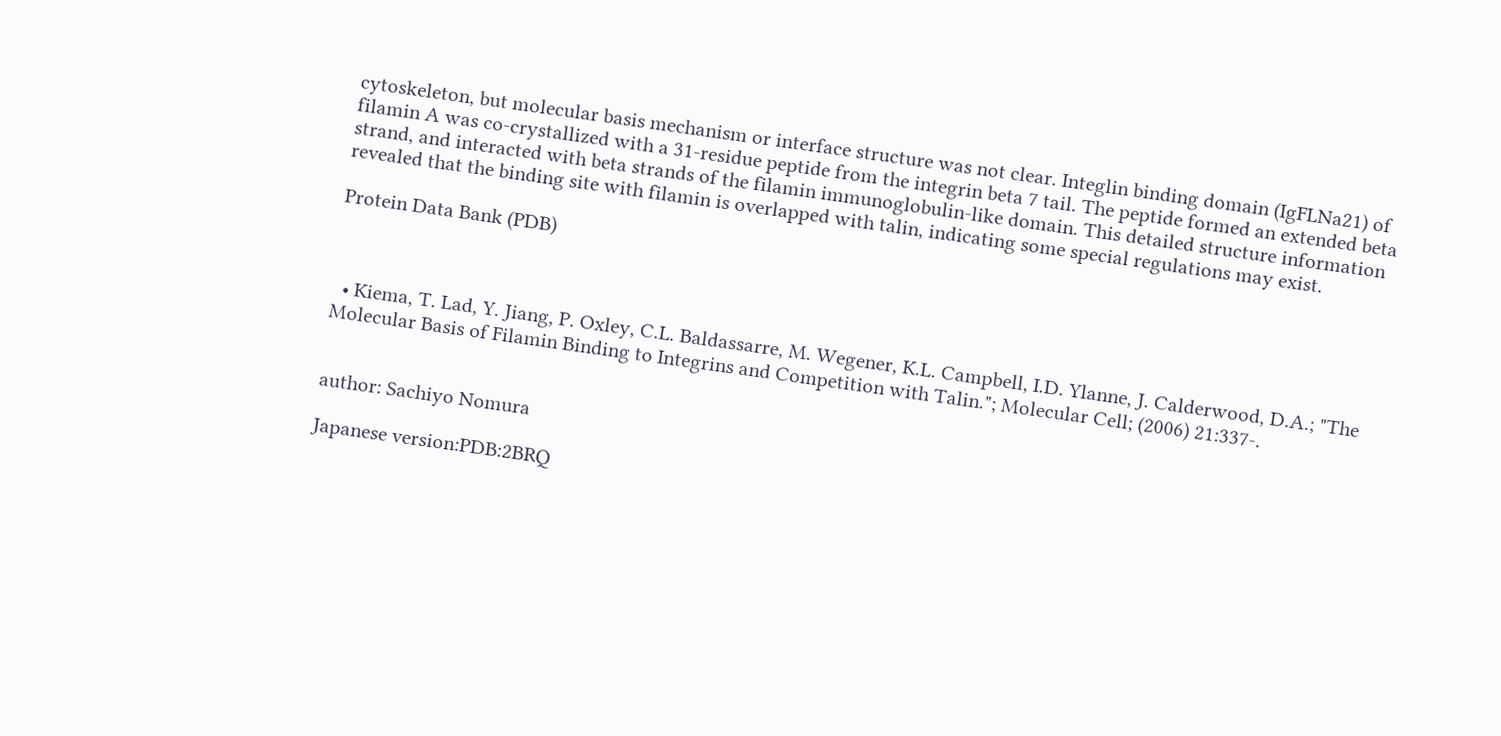cytoskeleton, but molecular basis mechanism or interface structure was not clear. Integlin binding domain (IgFLNa21) of filamin A was co-crystallized with a 31-residue peptide from the integrin beta 7 tail. The peptide formed an extended beta strand, and interacted with beta strands of the filamin immunoglobulin-like domain. This detailed structure information revealed that the binding site with filamin is overlapped with talin, indicating some special regulations may exist.

Protein Data Bank (PDB)



  • Kiema, T. Lad, Y. Jiang, P. Oxley, C.L. Baldassarre, M. Wegener, K.L. Campbell, I.D. Ylanne, J. Calderwood, D.A.; "The Molecular Basis of Filamin Binding to Integrins and Competition with Talin."; Molecular Cell; (2006) 21:337-.


author: Sachiyo Nomura

Japanese version:PDB:2BRQ